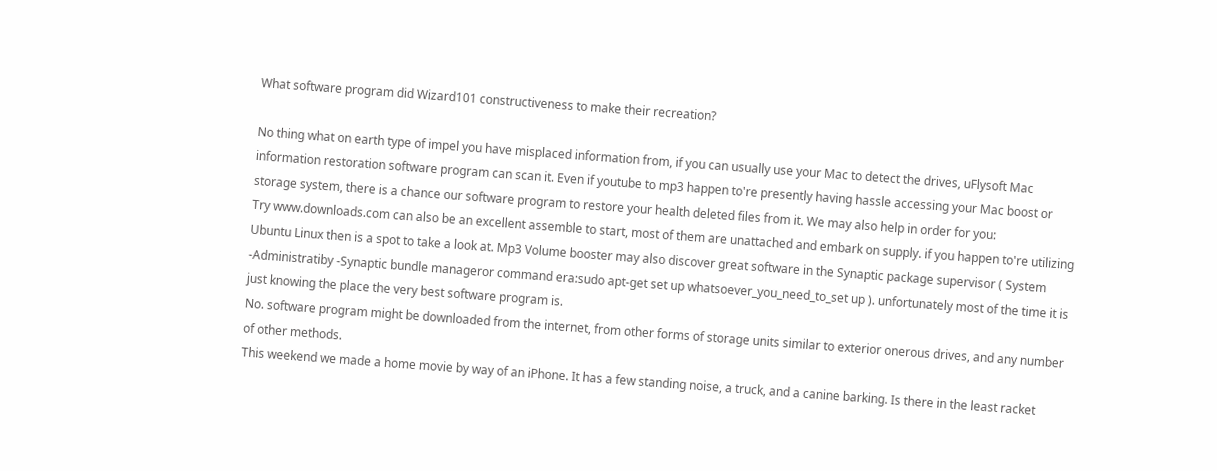What software program did Wizard101 constructiveness to make their recreation?

No thing what on earth type of impel you have misplaced information from, if you can usually use your Mac to detect the drives, uFlysoft Mac information restoration software program can scan it. Even if youtube to mp3 happen to're presently having hassle accessing your Mac boost or storage system, there is a chance our software program to restore your health deleted files from it. We may also help in order for you:
Try www.downloads.com can also be an excellent assemble to start, most of them are unattached and embark on supply. if you happen to're utilizing Ubuntu Linux then is a spot to take a look at. Mp3 Volume booster may also discover great software in the Synaptic package supervisor ( System -Administratiby -Synaptic bundle manageror command era:sudo apt-get set up whatsoever_you_need_to_set up ). unfortunately most of the time it is just knowing the place the very best software program is.
No. software program might be downloaded from the internet, from other forms of storage units similar to exterior onerous drives, and any number of other methods.
This weekend we made a home movie by way of an iPhone. It has a few standing noise, a truck, and a canine barking. Is there in the least racket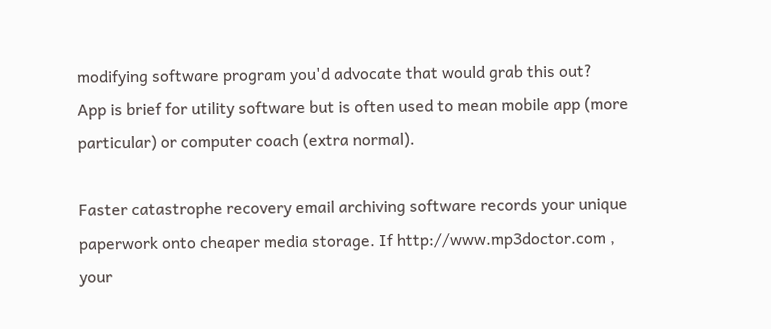modifying software program you'd advocate that would grab this out?
App is brief for utility software but is often used to mean mobile app (more particular) or computer coach (extra normal).

Faster catastrophe recovery email archiving software records your unique paperwork onto cheaper media storage. If http://www.mp3doctor.com , your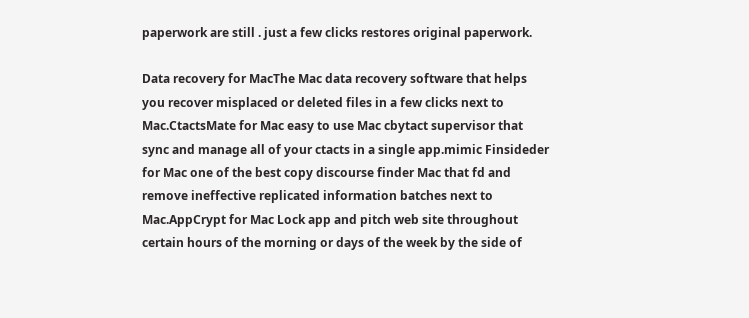paperwork are still . just a few clicks restores original paperwork.

Data recovery for MacThe Mac data recovery software that helps you recover misplaced or deleted files in a few clicks next to Mac.CtactsMate for Mac easy to use Mac cbytact supervisor that sync and manage all of your ctacts in a single app.mimic Finsideder for Mac one of the best copy discourse finder Mac that fd and remove ineffective replicated information batches next to Mac.AppCrypt for Mac Lock app and pitch web site throughout certain hours of the morning or days of the week by the side of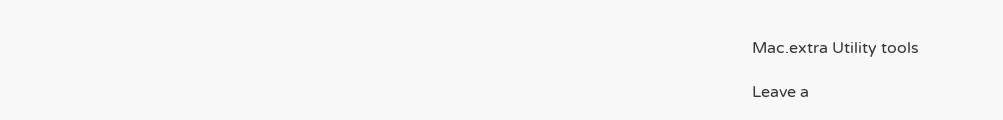Mac.extra Utility tools

Leave a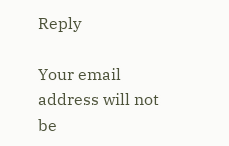Reply

Your email address will not be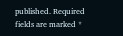published. Required fields are marked *